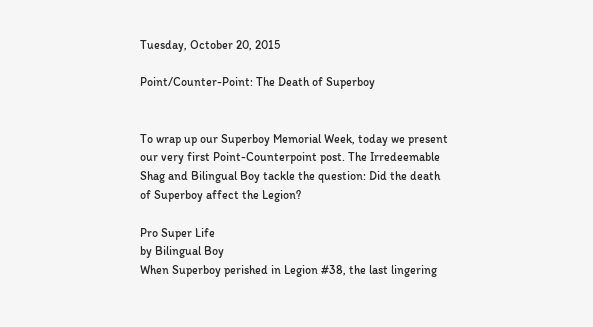Tuesday, October 20, 2015

Point/Counter-Point: The Death of Superboy


To wrap up our Superboy Memorial Week, today we present our very first Point-Counterpoint post. The Irredeemable Shag and Bilingual Boy tackle the question: Did the death of Superboy affect the Legion?

Pro Super Life
by Bilingual Boy
When Superboy perished in Legion #38, the last lingering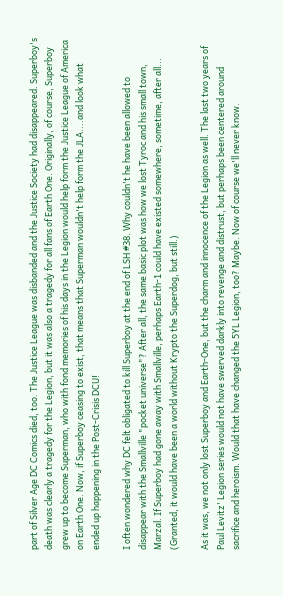part of Silver Age DC Comics died, too. The Justice League was disbanded and the Justice Society had disappeared. Superboy's death was clearly a tragedy for the Legion, but it was also a tragedy for all fans of Earth One. Originally, of course, Superboy grew up to become Superman, who with fond memories of his days in the Legion would help form the Justice League of America on Earth One. Now, if Superboy ceasing to exist, that means that Superman wouldn't help form the JLA....and look what ended up happening in the Post-Crisis DCU!

I often wondered why DC felt obligated to kill Superboy at the end of LSH #38. Why couldn't he have been allowed to disappear with the Smallville "pocket universe"? After all, the same basic plot was how we lost Tyroc and his small town, Marzal. If Superboy had gone away with Smallville, perhaps Earth-1 could have existed somewhere, sometime, after all... (Granted, it would have been a world without Krypto the Superdog, but still.)

As it was, we not only lost Superboy and Earth-One, but the charm and innocence of the Legion as well. The last two years of Paul Levitz' Legion series would not have swerved darkly into revenge and distrust, but perhaps been centered around sacrifice and heroism. Would that have changed the 5YL Legion, too? Maybe. Now of course we'll never know.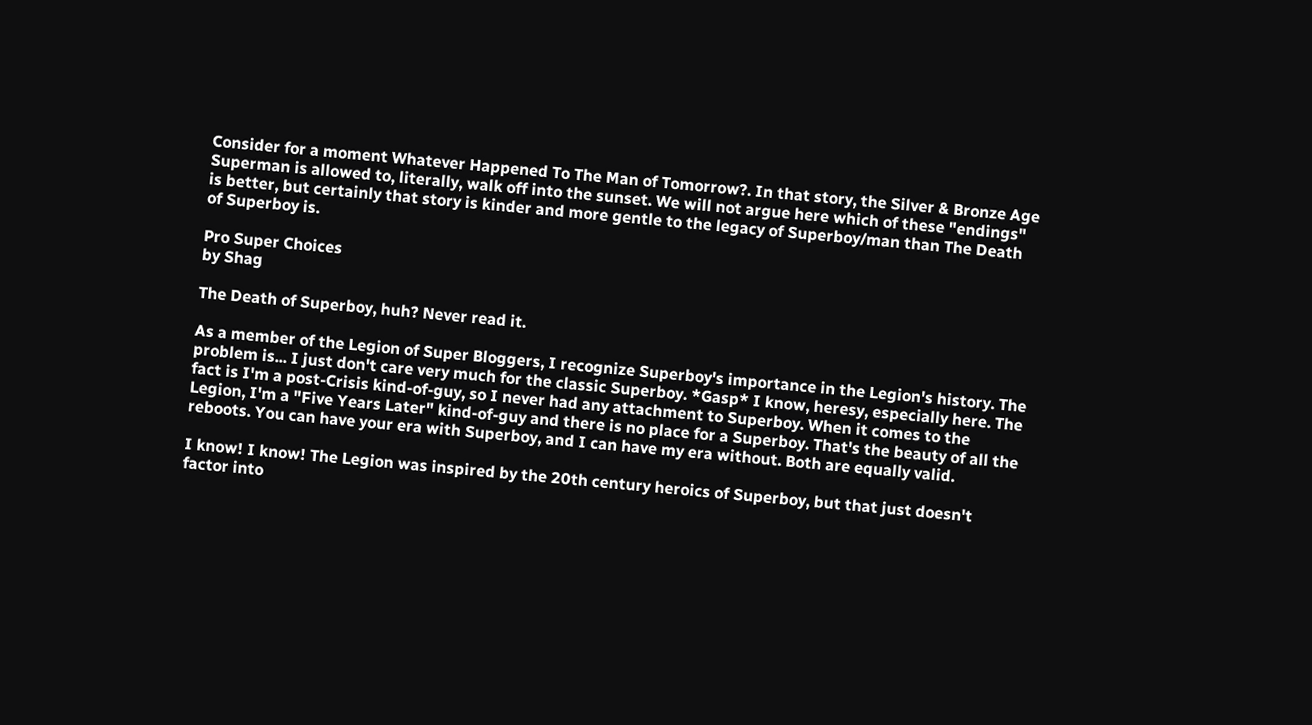Consider for a moment Whatever Happened To The Man of Tomorrow?. In that story, the Silver & Bronze Age Superman is allowed to, literally, walk off into the sunset. We will not argue here which of these "endings" is better, but certainly that story is kinder and more gentle to the legacy of Superboy/man than The Death of Superboy is.

Pro Super Choices
by Shag

The Death of Superboy, huh? Never read it.

As a member of the Legion of Super Bloggers, I recognize Superboy's importance in the Legion's history. The problem is... I just don't care very much for the classic Superboy. *Gasp* I know, heresy, especially here. The fact is I'm a post-Crisis kind-of-guy, so I never had any attachment to Superboy. When it comes to the Legion, I'm a "Five Years Later" kind-of-guy and there is no place for a Superboy. That's the beauty of all the reboots. You can have your era with Superboy, and I can have my era without. Both are equally valid.

I know! I know! The Legion was inspired by the 20th century heroics of Superboy, but that just doesn't factor into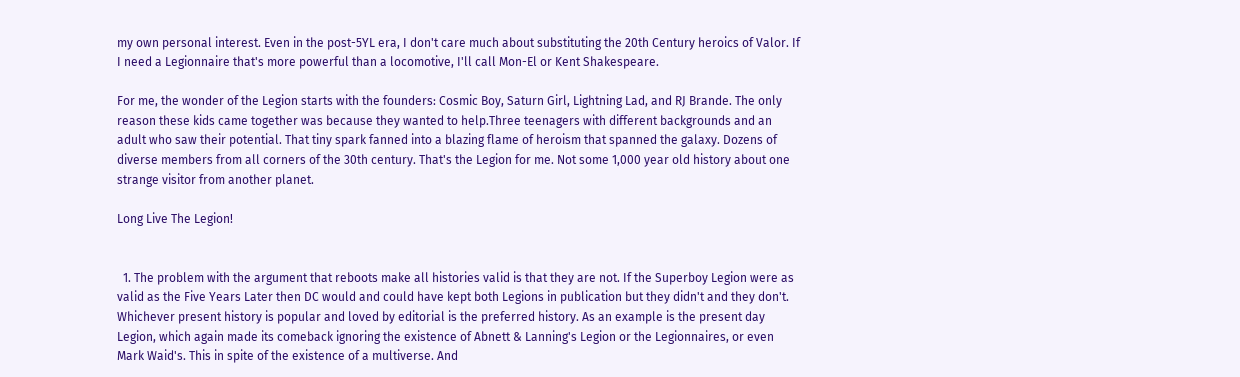my own personal interest. Even in the post-5YL era, I don't care much about substituting the 20th Century heroics of Valor. If I need a Legionnaire that's more powerful than a locomotive, I'll call Mon-El or Kent Shakespeare.

For me, the wonder of the Legion starts with the founders: Cosmic Boy, Saturn Girl, Lightning Lad, and RJ Brande. The only reason these kids came together was because they wanted to help.Three teenagers with different backgrounds and an adult who saw their potential. That tiny spark fanned into a blazing flame of heroism that spanned the galaxy. Dozens of diverse members from all corners of the 30th century. That's the Legion for me. Not some 1,000 year old history about one strange visitor from another planet.

Long Live The Legion!


  1. The problem with the argument that reboots make all histories valid is that they are not. If the Superboy Legion were as valid as the Five Years Later then DC would and could have kept both Legions in publication but they didn't and they don't. Whichever present history is popular and loved by editorial is the preferred history. As an example is the present day Legion, which again made its comeback ignoring the existence of Abnett & Lanning's Legion or the Legionnaires, or even Mark Waid's. This in spite of the existence of a multiverse. And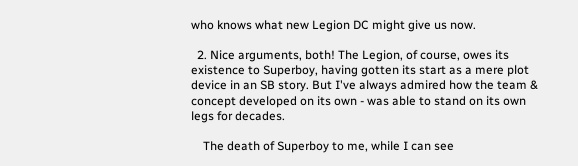who knows what new Legion DC might give us now.

  2. Nice arguments, both! The Legion, of course, owes its existence to Superboy, having gotten its start as a mere plot device in an SB story. But I've always admired how the team & concept developed on its own - was able to stand on its own legs for decades.

    The death of Superboy to me, while I can see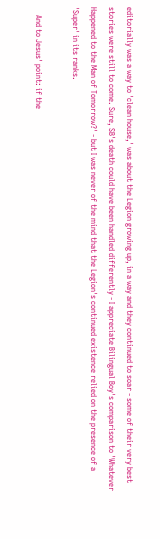editorially was a way to 'clean house,' was about the Legion growing up, in a way and they continued to soar - some of their very best stories were still to come. Sure, SB's death could have been handled differently - I appreciate Bilingual Boy's comparison to 'Whatever Happened to the Man of Tomorrow?' - but I was never of the mind that the Legion's continued existence relied on the presence of a 'Super' in its ranks.

    And to Jesus' point: if the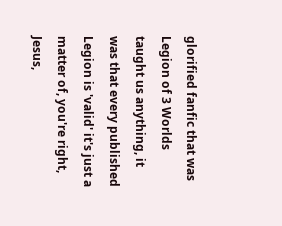glorified fanfic that was Legion of 3 Worlds taught us anything, it was that every published Legion is 'valid' it's just a matter of, you're right, Jesus,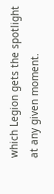which Legion gets the spotlight at any given moment.